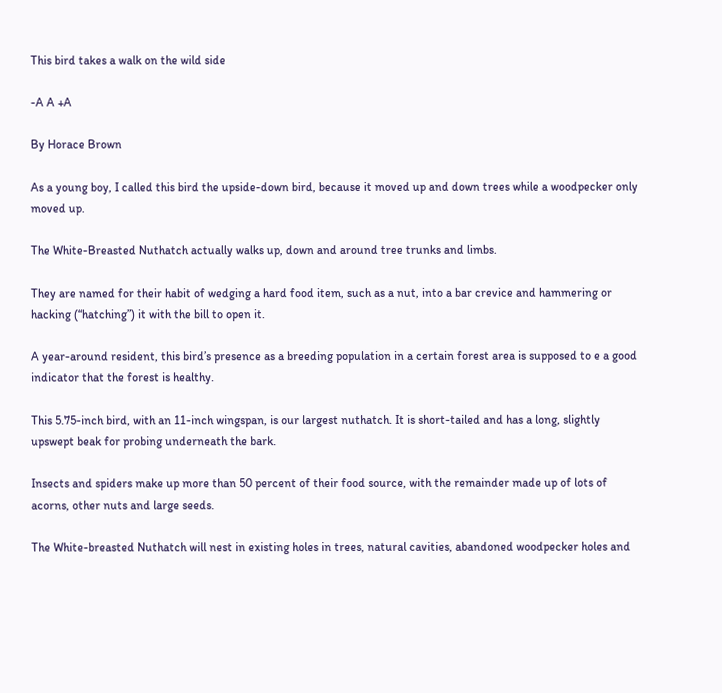This bird takes a walk on the wild side

-A A +A

By Horace Brown

As a young boy, I called this bird the upside-down bird, because it moved up and down trees while a woodpecker only moved up.

The White-Breasted Nuthatch actually walks up, down and around tree trunks and limbs.

They are named for their habit of wedging a hard food item, such as a nut, into a bar crevice and hammering or hacking (“hatching”) it with the bill to open it.

A year-around resident, this bird’s presence as a breeding population in a certain forest area is supposed to e a good indicator that the forest is healthy.

This 5.75-inch bird, with an 11-inch wingspan, is our largest nuthatch. It is short-tailed and has a long, slightly upswept beak for probing underneath the bark.

Insects and spiders make up more than 50 percent of their food source, with the remainder made up of lots of acorns, other nuts and large seeds.

The White-breasted Nuthatch will nest in existing holes in trees, natural cavities, abandoned woodpecker holes and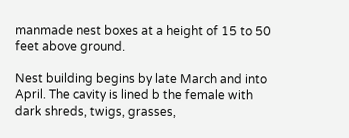manmade nest boxes at a height of 15 to 50 feet above ground.

Nest building begins by late March and into April. The cavity is lined b the female with dark shreds, twigs, grasses,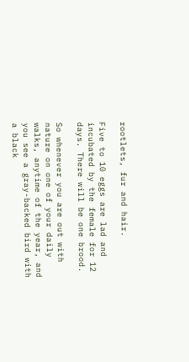rootlets, fur and hair.

Five to 10 eggs are lad and incubated by the female for 12 days. There will be one brood.

So whenever you are out with nature on one of your daily walks, anytime of the year, and you see a gray-backed bird with a black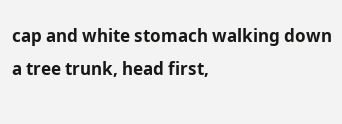cap and white stomach walking down a tree trunk, head first,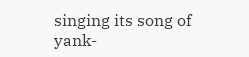singing its song of yank-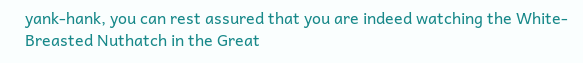yank-hank, you can rest assured that you are indeed watching the White-Breasted Nuthatch in the Great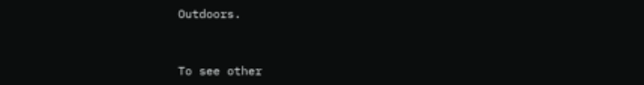Outdoors.


To see other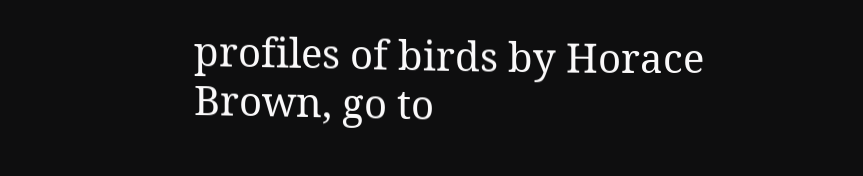profiles of birds by Horace Brown, go to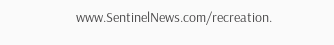www.SentinelNews.com/recreation.